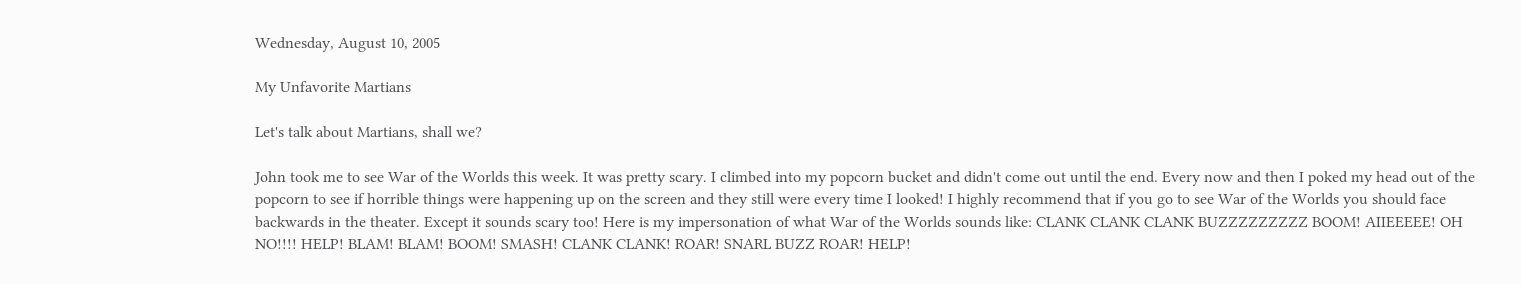Wednesday, August 10, 2005

My Unfavorite Martians

Let's talk about Martians, shall we?

John took me to see War of the Worlds this week. It was pretty scary. I climbed into my popcorn bucket and didn't come out until the end. Every now and then I poked my head out of the popcorn to see if horrible things were happening up on the screen and they still were every time I looked! I highly recommend that if you go to see War of the Worlds you should face backwards in the theater. Except it sounds scary too! Here is my impersonation of what War of the Worlds sounds like: CLANK CLANK CLANK BUZZZZZZZZZ BOOM! AIIEEEEE! OH NO!!!! HELP! BLAM! BLAM! BOOM! SMASH! CLANK CLANK! ROAR! SNARL BUZZ ROAR! HELP!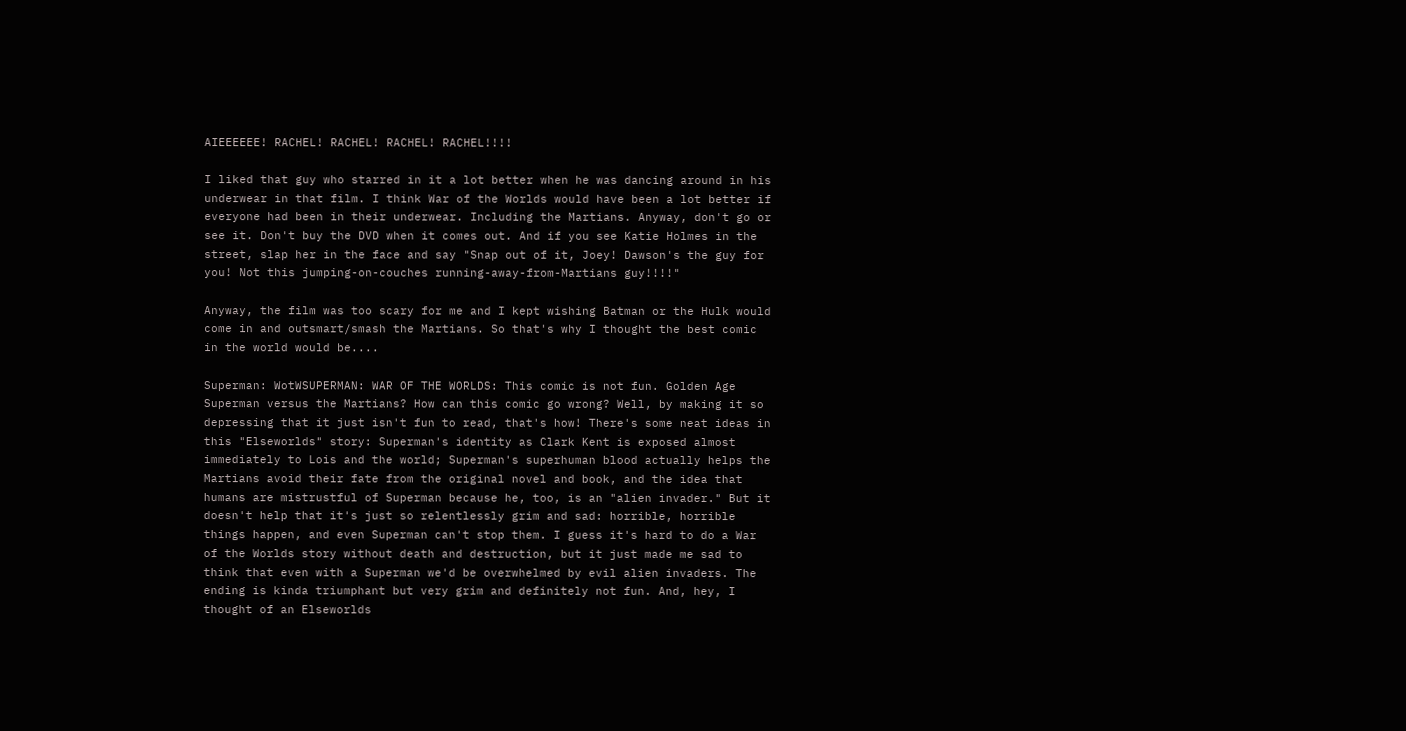AIEEEEEE! RACHEL! RACHEL! RACHEL! RACHEL!!!!

I liked that guy who starred in it a lot better when he was dancing around in his underwear in that film. I think War of the Worlds would have been a lot better if everyone had been in their underwear. Including the Martians. Anyway, don't go or see it. Don't buy the DVD when it comes out. And if you see Katie Holmes in the street, slap her in the face and say "Snap out of it, Joey! Dawson's the guy for you! Not this jumping-on-couches running-away-from-Martians guy!!!!"

Anyway, the film was too scary for me and I kept wishing Batman or the Hulk would come in and outsmart/smash the Martians. So that's why I thought the best comic in the world would be....

Superman: WotWSUPERMAN: WAR OF THE WORLDS: This comic is not fun. Golden Age Superman versus the Martians? How can this comic go wrong? Well, by making it so depressing that it just isn't fun to read, that's how! There's some neat ideas in this "Elseworlds" story: Superman's identity as Clark Kent is exposed almost immediately to Lois and the world; Superman's superhuman blood actually helps the Martians avoid their fate from the original novel and book, and the idea that humans are mistrustful of Superman because he, too, is an "alien invader." But it doesn't help that it's just so relentlessly grim and sad: horrible, horrible things happen, and even Superman can't stop them. I guess it's hard to do a War of the Worlds story without death and destruction, but it just made me sad to think that even with a Superman we'd be overwhelmed by evil alien invaders. The ending is kinda triumphant but very grim and definitely not fun. And, hey, I thought of an Elseworlds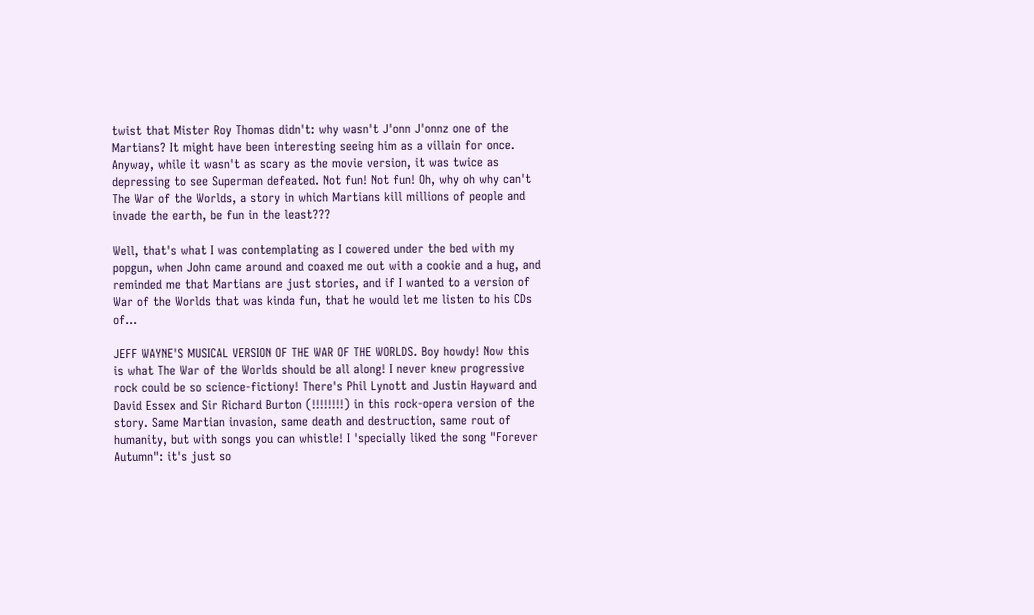twist that Mister Roy Thomas didn't: why wasn't J'onn J'onnz one of the Martians? It might have been interesting seeing him as a villain for once. Anyway, while it wasn't as scary as the movie version, it was twice as depressing to see Superman defeated. Not fun! Not fun! Oh, why oh why can't The War of the Worlds, a story in which Martians kill millions of people and invade the earth, be fun in the least???

Well, that's what I was contemplating as I cowered under the bed with my popgun, when John came around and coaxed me out with a cookie and a hug, and reminded me that Martians are just stories, and if I wanted to a version of War of the Worlds that was kinda fun, that he would let me listen to his CDs of...

JEFF WAYNE'S MUSICAL VERSION OF THE WAR OF THE WORLDS. Boy howdy! Now this is what The War of the Worlds should be all along! I never knew progressive rock could be so science-fictiony! There's Phil Lynott and Justin Hayward and David Essex and Sir Richard Burton (!!!!!!!!) in this rock-opera version of the story. Same Martian invasion, same death and destruction, same rout of humanity, but with songs you can whistle! I 'specially liked the song "Forever Autumn": it's just so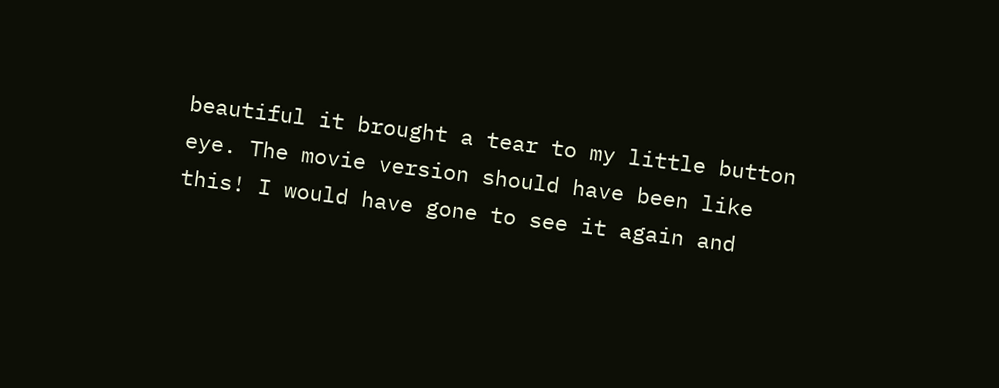beautiful it brought a tear to my little button eye. The movie version should have been like this! I would have gone to see it again and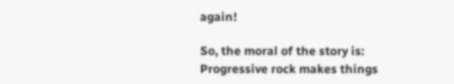again!

So, the moral of the story is: Progressive rock makes things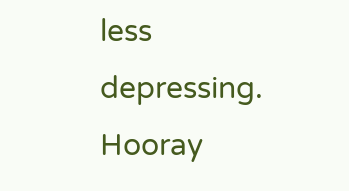less depressing. Hooray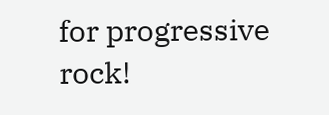for progressive rock!